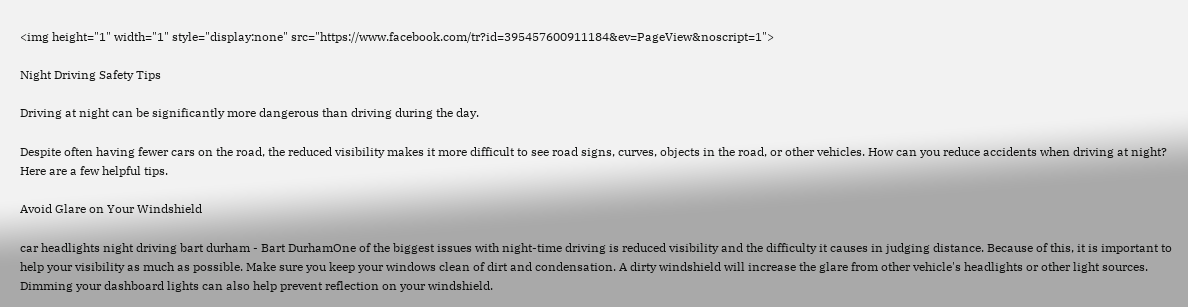<img height="1" width="1" style="display:none" src="https://www.facebook.com/tr?id=395457600911184&ev=PageView&noscript=1">

Night Driving Safety Tips

Driving at night can be significantly more dangerous than driving during the day.

Despite often having fewer cars on the road, the reduced visibility makes it more difficult to see road signs, curves, objects in the road, or other vehicles. How can you reduce accidents when driving at night? Here are a few helpful tips.

Avoid Glare on Your Windshield

car headlights night driving bart durham - Bart DurhamOne of the biggest issues with night-time driving is reduced visibility and the difficulty it causes in judging distance. Because of this, it is important to help your visibility as much as possible. Make sure you keep your windows clean of dirt and condensation. A dirty windshield will increase the glare from other vehicle's headlights or other light sources. Dimming your dashboard lights can also help prevent reflection on your windshield.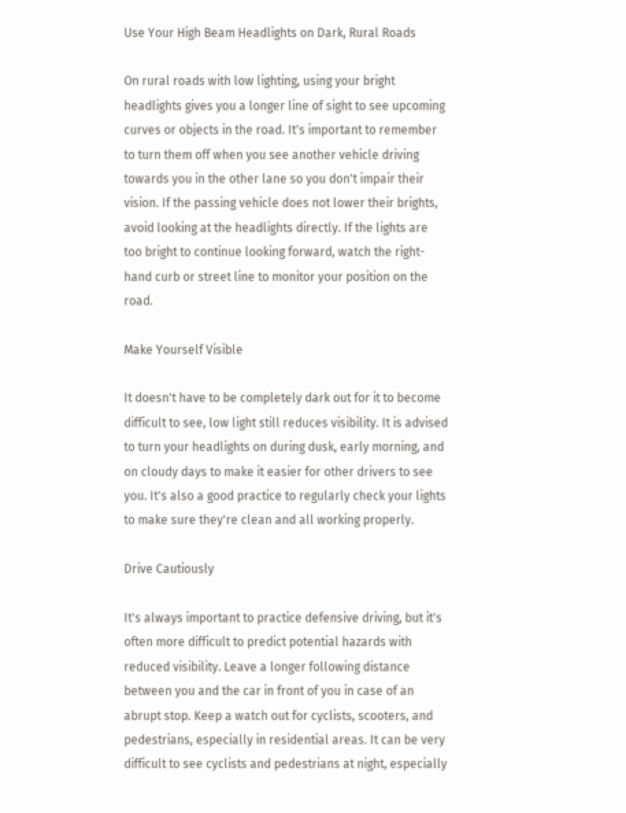Use Your High Beam Headlights on Dark, Rural Roads

On rural roads with low lighting, using your bright headlights gives you a longer line of sight to see upcoming curves or objects in the road. It's important to remember to turn them off when you see another vehicle driving towards you in the other lane so you don't impair their vision. If the passing vehicle does not lower their brights, avoid looking at the headlights directly. If the lights are too bright to continue looking forward, watch the right-hand curb or street line to monitor your position on the road.

Make Yourself Visible

It doesn't have to be completely dark out for it to become difficult to see, low light still reduces visibility. It is advised to turn your headlights on during dusk, early morning, and on cloudy days to make it easier for other drivers to see you. It's also a good practice to regularly check your lights to make sure they're clean and all working properly.

Drive Cautiously

It's always important to practice defensive driving, but it's often more difficult to predict potential hazards with reduced visibility. Leave a longer following distance between you and the car in front of you in case of an abrupt stop. Keep a watch out for cyclists, scooters, and pedestrians, especially in residential areas. It can be very difficult to see cyclists and pedestrians at night, especially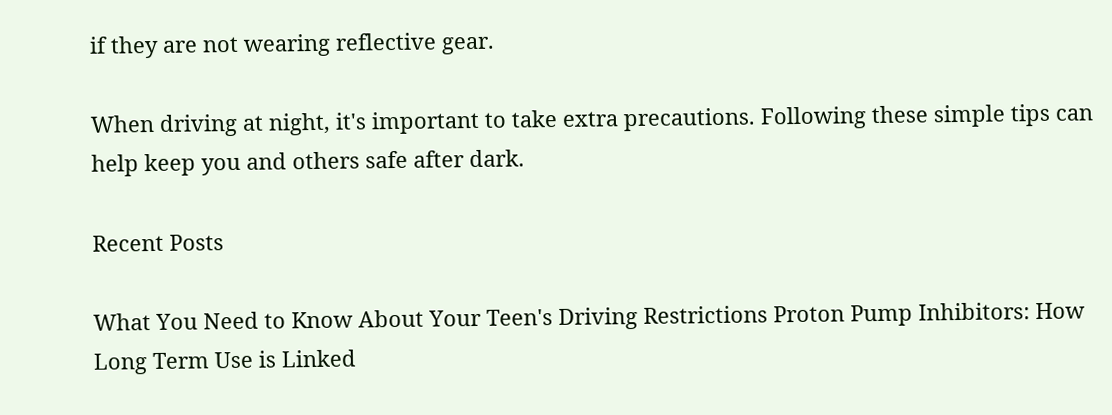if they are not wearing reflective gear.

When driving at night, it's important to take extra precautions. Following these simple tips can help keep you and others safe after dark.

Recent Posts

What You Need to Know About Your Teen's Driving Restrictions Proton Pump Inhibitors: How Long Term Use is Linked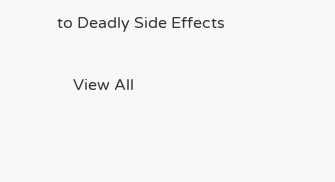to Deadly Side Effects


    View All